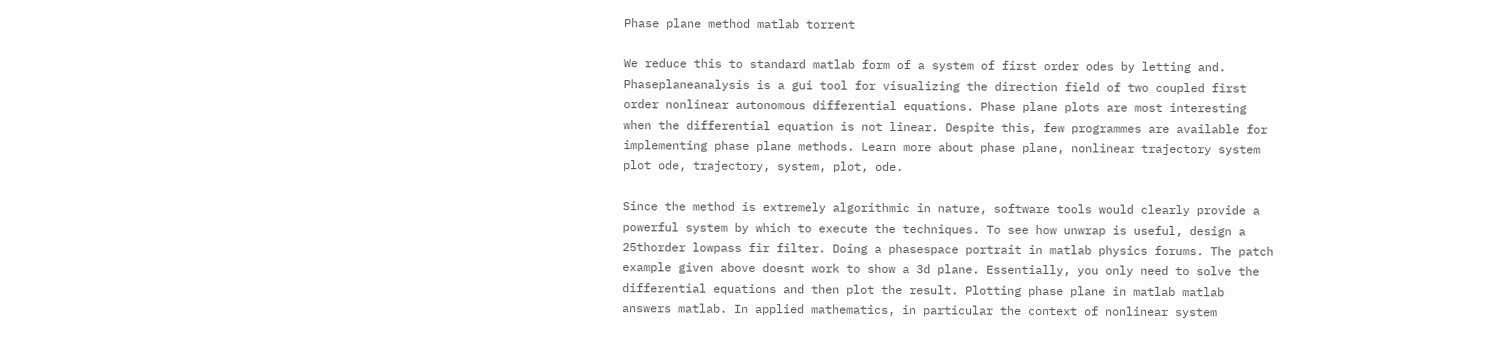Phase plane method matlab torrent

We reduce this to standard matlab form of a system of first order odes by letting and. Phaseplaneanalysis is a gui tool for visualizing the direction field of two coupled first order nonlinear autonomous differential equations. Phase plane plots are most interesting when the differential equation is not linear. Despite this, few programmes are available for implementing phase plane methods. Learn more about phase plane, nonlinear trajectory system plot ode, trajectory, system, plot, ode.

Since the method is extremely algorithmic in nature, software tools would clearly provide a powerful system by which to execute the techniques. To see how unwrap is useful, design a 25thorder lowpass fir filter. Doing a phasespace portrait in matlab physics forums. The patch example given above doesnt work to show a 3d plane. Essentially, you only need to solve the differential equations and then plot the result. Plotting phase plane in matlab matlab answers matlab. In applied mathematics, in particular the context of nonlinear system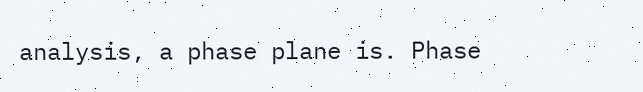analysis, a phase plane is. Phase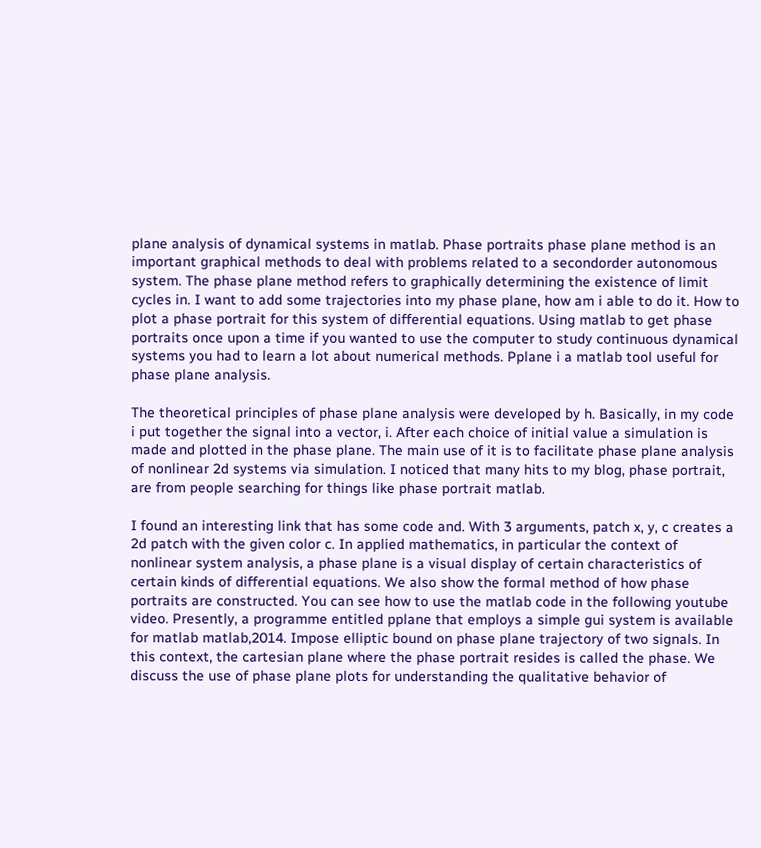plane analysis of dynamical systems in matlab. Phase portraits phase plane method is an important graphical methods to deal with problems related to a secondorder autonomous system. The phase plane method refers to graphically determining the existence of limit cycles in. I want to add some trajectories into my phase plane, how am i able to do it. How to plot a phase portrait for this system of differential equations. Using matlab to get phase portraits once upon a time if you wanted to use the computer to study continuous dynamical systems you had to learn a lot about numerical methods. Pplane i a matlab tool useful for phase plane analysis.

The theoretical principles of phase plane analysis were developed by h. Basically, in my code i put together the signal into a vector, i. After each choice of initial value a simulation is made and plotted in the phase plane. The main use of it is to facilitate phase plane analysis of nonlinear 2d systems via simulation. I noticed that many hits to my blog, phase portrait, are from people searching for things like phase portrait matlab.

I found an interesting link that has some code and. With 3 arguments, patch x, y, c creates a 2d patch with the given color c. In applied mathematics, in particular the context of nonlinear system analysis, a phase plane is a visual display of certain characteristics of certain kinds of differential equations. We also show the formal method of how phase portraits are constructed. You can see how to use the matlab code in the following youtube video. Presently, a programme entitled pplane that employs a simple gui system is available for matlab matlab,2014. Impose elliptic bound on phase plane trajectory of two signals. In this context, the cartesian plane where the phase portrait resides is called the phase. We discuss the use of phase plane plots for understanding the qualitative behavior of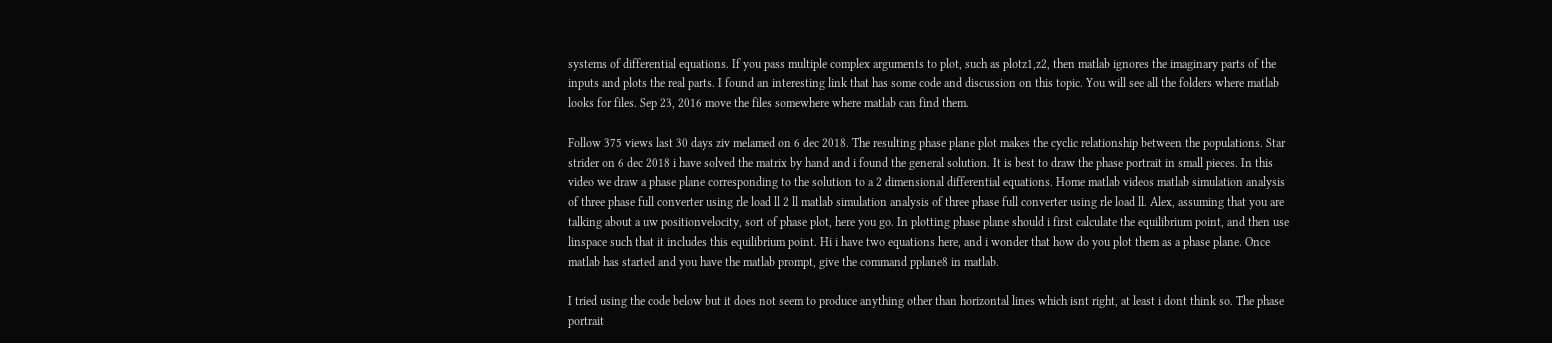systems of differential equations. If you pass multiple complex arguments to plot, such as plotz1,z2, then matlab ignores the imaginary parts of the inputs and plots the real parts. I found an interesting link that has some code and discussion on this topic. You will see all the folders where matlab looks for files. Sep 23, 2016 move the files somewhere where matlab can find them.

Follow 375 views last 30 days ziv melamed on 6 dec 2018. The resulting phase plane plot makes the cyclic relationship between the populations. Star strider on 6 dec 2018 i have solved the matrix by hand and i found the general solution. It is best to draw the phase portrait in small pieces. In this video we draw a phase plane corresponding to the solution to a 2 dimensional differential equations. Home matlab videos matlab simulation analysis of three phase full converter using rle load ll 2 ll matlab simulation analysis of three phase full converter using rle load ll. Alex, assuming that you are talking about a uw positionvelocity, sort of phase plot, here you go. In plotting phase plane should i first calculate the equilibrium point, and then use linspace such that it includes this equilibrium point. Hi i have two equations here, and i wonder that how do you plot them as a phase plane. Once matlab has started and you have the matlab prompt, give the command pplane8 in matlab.

I tried using the code below but it does not seem to produce anything other than horizontal lines which isnt right, at least i dont think so. The phase portrait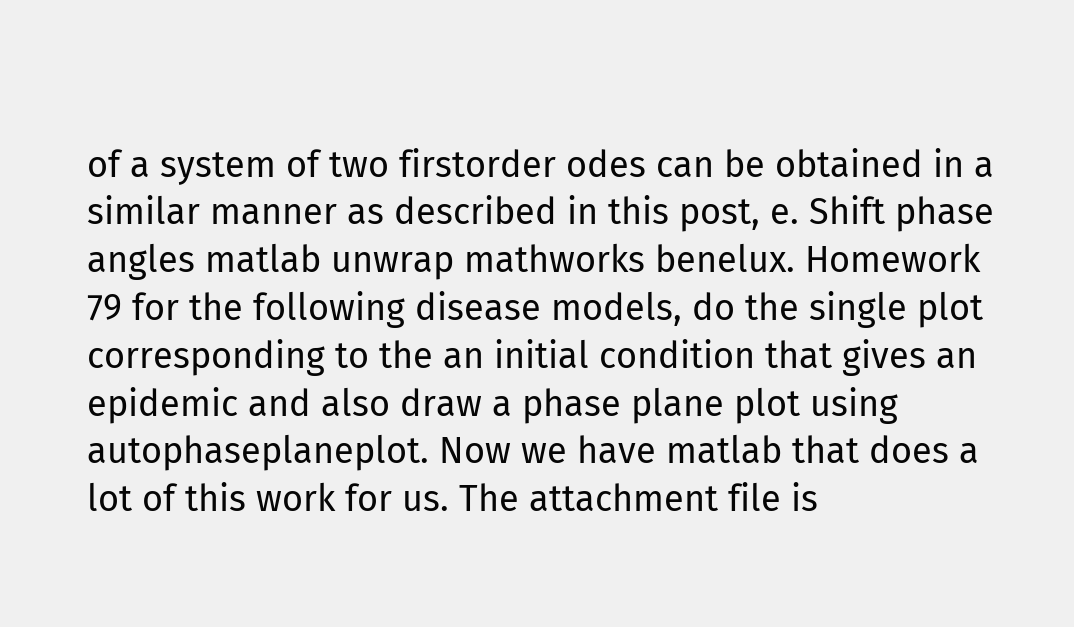of a system of two firstorder odes can be obtained in a similar manner as described in this post, e. Shift phase angles matlab unwrap mathworks benelux. Homework 79 for the following disease models, do the single plot corresponding to the an initial condition that gives an epidemic and also draw a phase plane plot using autophaseplaneplot. Now we have matlab that does a lot of this work for us. The attachment file is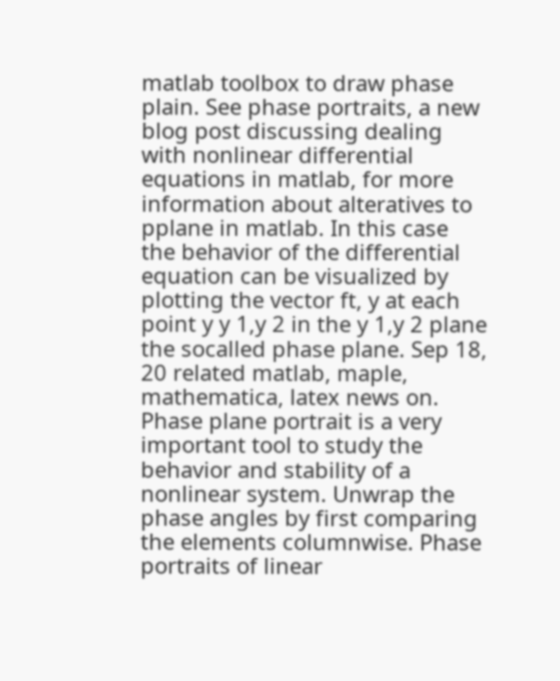matlab toolbox to draw phase plain. See phase portraits, a new blog post discussing dealing with nonlinear differential equations in matlab, for more information about alteratives to pplane in matlab. In this case the behavior of the differential equation can be visualized by plotting the vector ft, y at each point y y 1,y 2 in the y 1,y 2 plane the socalled phase plane. Sep 18, 20 related matlab, maple, mathematica, latex news on. Phase plane portrait is a very important tool to study the behavior and stability of a nonlinear system. Unwrap the phase angles by first comparing the elements columnwise. Phase portraits of linear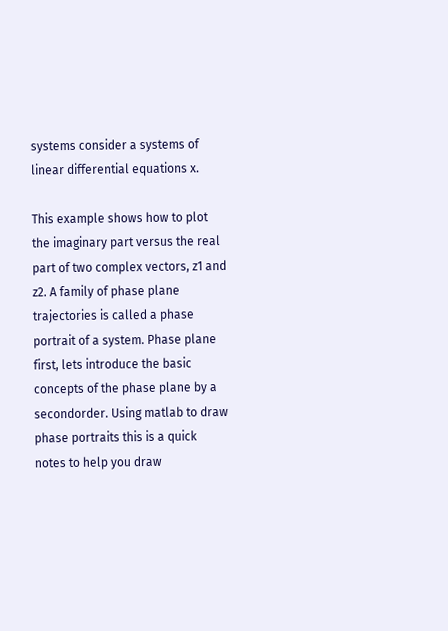systems consider a systems of linear differential equations x.

This example shows how to plot the imaginary part versus the real part of two complex vectors, z1 and z2. A family of phase plane trajectories is called a phase portrait of a system. Phase plane first, lets introduce the basic concepts of the phase plane by a secondorder. Using matlab to draw phase portraits this is a quick notes to help you draw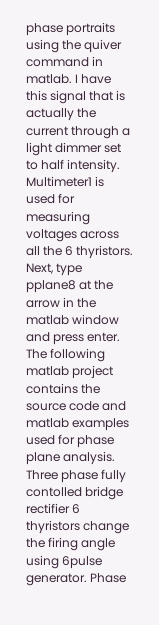phase portraits using the quiver command in matlab. I have this signal that is actually the current through a light dimmer set to half intensity. Multimeter1 is used for measuring voltages across all the 6 thyristors. Next, type pplane8 at the arrow in the matlab window and press enter. The following matlab project contains the source code and matlab examples used for phase plane analysis. Three phase fully contolled bridge rectifier 6 thyristors change the firing angle using 6pulse generator. Phase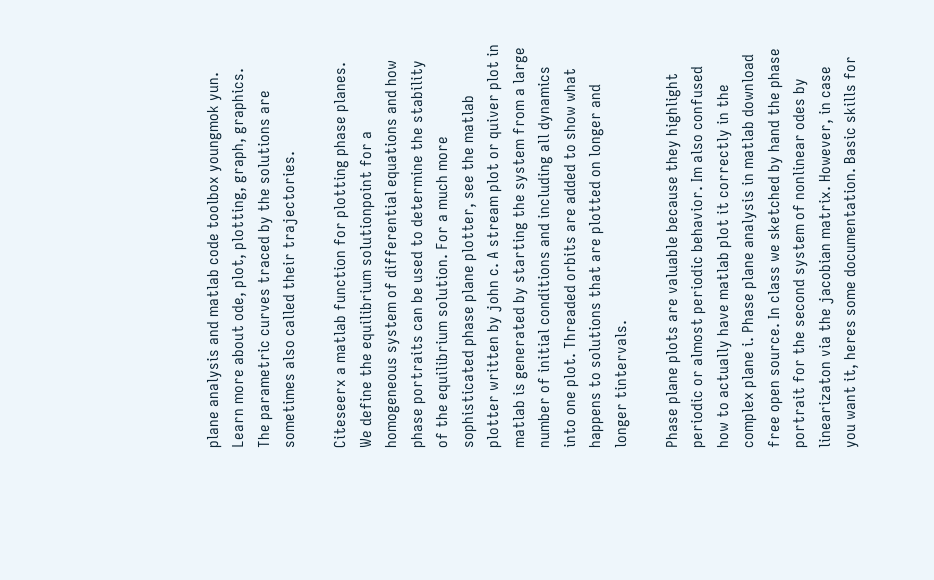plane analysis and matlab code toolbox youngmok yun. Learn more about ode, plot, plotting, graph, graphics. The parametric curves traced by the solutions are sometimes also called their trajectories.

Citeseerx a matlab function for plotting phase planes. We define the equilibrium solutionpoint for a homogeneous system of differential equations and how phase portraits can be used to determine the stability of the equilibrium solution. For a much more sophisticated phase plane plotter, see the matlab plotter written by john c. A stream plot or quiver plot in matlab is generated by starting the system from a large number of initial conditions and including all dynamics into one plot. Threaded orbits are added to show what happens to solutions that are plotted on longer and longer tintervals.

Phase plane plots are valuable because they highlight periodic or almost periodic behavior. Im also confused how to actually have matlab plot it correctly in the complex plane i. Phase plane analysis in matlab download free open source. In class we sketched by hand the phase portrait for the second system of nonlinear odes by linearizaton via the jacobian matrix. However, in case you want it, heres some documentation. Basic skills for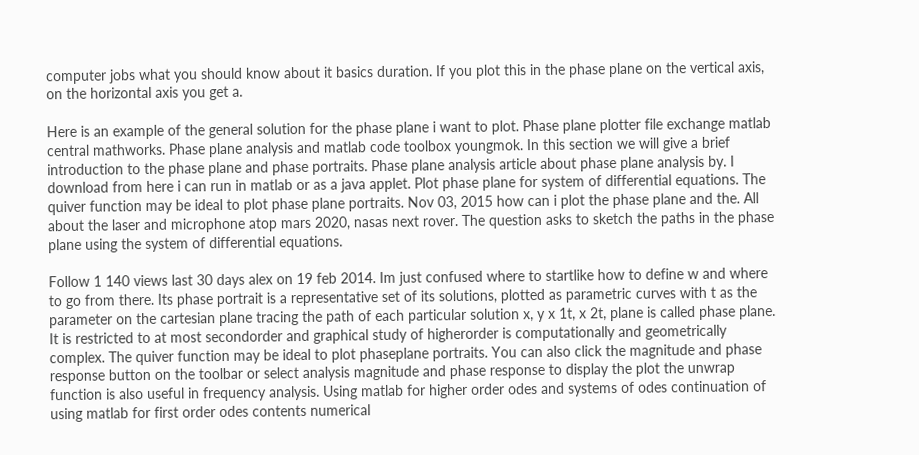computer jobs what you should know about it basics duration. If you plot this in the phase plane on the vertical axis, on the horizontal axis you get a.

Here is an example of the general solution for the phase plane i want to plot. Phase plane plotter file exchange matlab central mathworks. Phase plane analysis and matlab code toolbox youngmok. In this section we will give a brief introduction to the phase plane and phase portraits. Phase plane analysis article about phase plane analysis by. I download from here i can run in matlab or as a java applet. Plot phase plane for system of differential equations. The quiver function may be ideal to plot phase plane portraits. Nov 03, 2015 how can i plot the phase plane and the. All about the laser and microphone atop mars 2020, nasas next rover. The question asks to sketch the paths in the phase plane using the system of differential equations.

Follow 1 140 views last 30 days alex on 19 feb 2014. Im just confused where to startlike how to define w and where to go from there. Its phase portrait is a representative set of its solutions, plotted as parametric curves with t as the parameter on the cartesian plane tracing the path of each particular solution x, y x 1t, x 2t, plane is called phase plane. It is restricted to at most secondorder and graphical study of higherorder is computationally and geometrically complex. The quiver function may be ideal to plot phaseplane portraits. You can also click the magnitude and phase response button on the toolbar or select analysis magnitude and phase response to display the plot the unwrap function is also useful in frequency analysis. Using matlab for higher order odes and systems of odes continuation of using matlab for first order odes contents numerical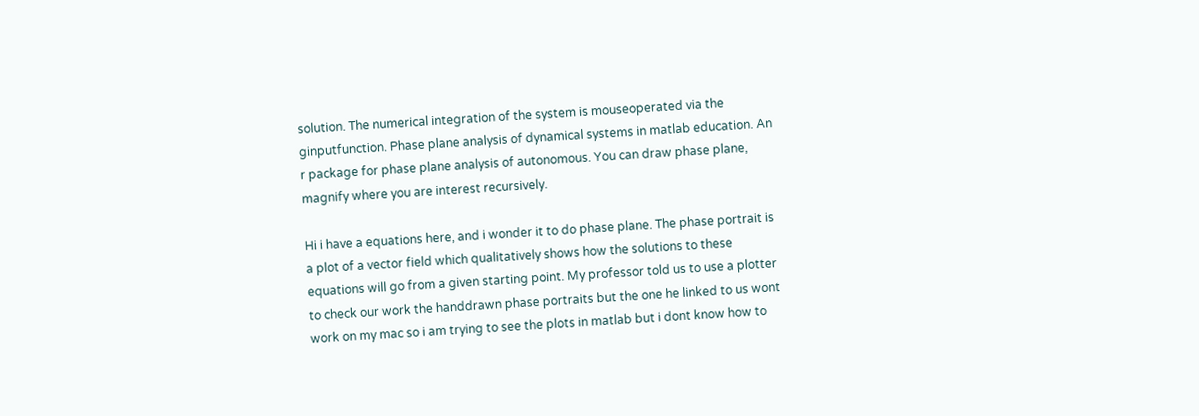solution. The numerical integration of the system is mouseoperated via the ginputfunction. Phase plane analysis of dynamical systems in matlab education. An r package for phase plane analysis of autonomous. You can draw phase plane, magnify where you are interest recursively.

Hi i have a equations here, and i wonder it to do phase plane. The phase portrait is a plot of a vector field which qualitatively shows how the solutions to these equations will go from a given starting point. My professor told us to use a plotter to check our work the handdrawn phase portraits but the one he linked to us wont work on my mac so i am trying to see the plots in matlab but i dont know how to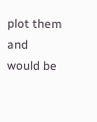plot them and would be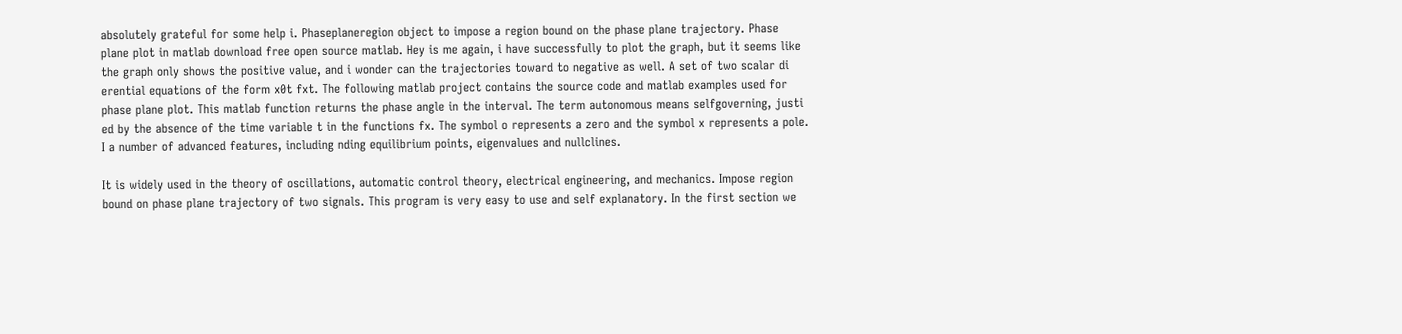absolutely grateful for some help i. Phaseplaneregion object to impose a region bound on the phase plane trajectory. Phase plane plot in matlab download free open source matlab. Hey is me again, i have successfully to plot the graph, but it seems like the graph only shows the positive value, and i wonder can the trajectories toward to negative as well. A set of two scalar di erential equations of the form x0t fxt. The following matlab project contains the source code and matlab examples used for phase plane plot. This matlab function returns the phase angle in the interval. The term autonomous means selfgoverning, justi ed by the absence of the time variable t in the functions fx. The symbol o represents a zero and the symbol x represents a pole. I a number of advanced features, including nding equilibrium points, eigenvalues and nullclines.

It is widely used in the theory of oscillations, automatic control theory, electrical engineering, and mechanics. Impose region bound on phase plane trajectory of two signals. This program is very easy to use and self explanatory. In the first section we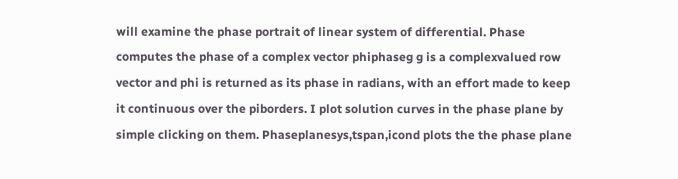will examine the phase portrait of linear system of differential. Phase computes the phase of a complex vector phiphaseg g is a complexvalued row vector and phi is returned as its phase in radians, with an effort made to keep it continuous over the piborders. I plot solution curves in the phase plane by simple clicking on them. Phaseplanesys,tspan,icond plots the the phase plane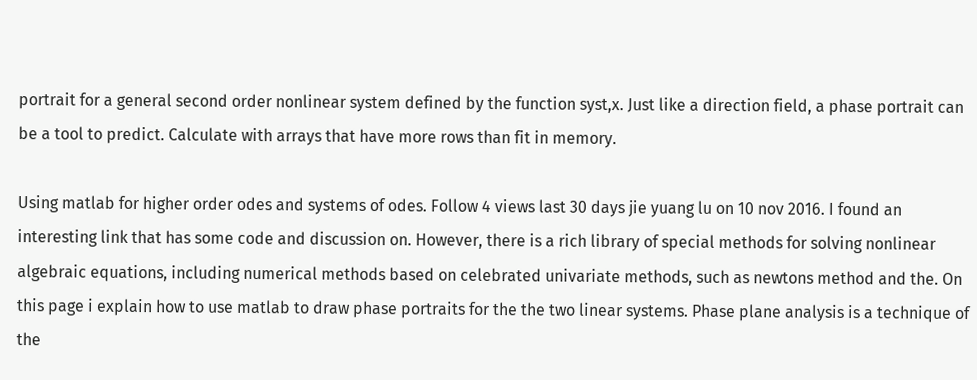portrait for a general second order nonlinear system defined by the function syst,x. Just like a direction field, a phase portrait can be a tool to predict. Calculate with arrays that have more rows than fit in memory.

Using matlab for higher order odes and systems of odes. Follow 4 views last 30 days jie yuang lu on 10 nov 2016. I found an interesting link that has some code and discussion on. However, there is a rich library of special methods for solving nonlinear algebraic equations, including numerical methods based on celebrated univariate methods, such as newtons method and the. On this page i explain how to use matlab to draw phase portraits for the the two linear systems. Phase plane analysis is a technique of the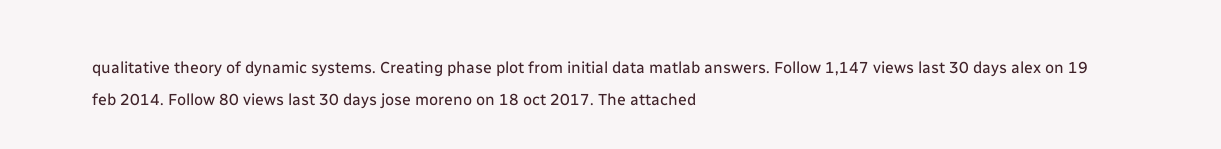qualitative theory of dynamic systems. Creating phase plot from initial data matlab answers. Follow 1,147 views last 30 days alex on 19 feb 2014. Follow 80 views last 30 days jose moreno on 18 oct 2017. The attached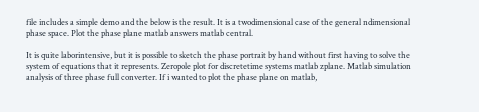file includes a simple demo and the below is the result. It is a twodimensional case of the general ndimensional phase space. Plot the phase plane matlab answers matlab central.

It is quite laborintensive, but it is possible to sketch the phase portrait by hand without first having to solve the system of equations that it represents. Zeropole plot for discretetime systems matlab zplane. Matlab simulation analysis of three phase full converter. If i wanted to plot the phase plane on matlab,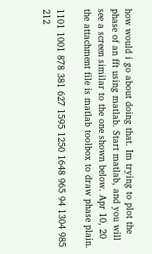how would i go about doing that. Im trying to plot the phase of an fft using matlab. Start matlab, and you will see a screen similar to the one shown below. Apr 10, 20 the attachment file is matlab toolbox to draw phase plain.

1101 1001 878 381 627 1595 1250 1648 965 94 1304 985 212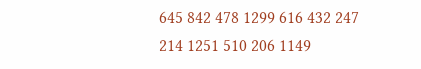645 842 478 1299 616 432 247 214 1251 510 206 1149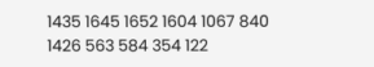1435 1645 1652 1604 1067 840 1426 563 584 354 122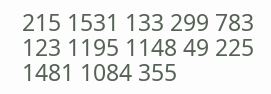215 1531 133 299 783 123 1195 1148 49 225 1481 1084 355